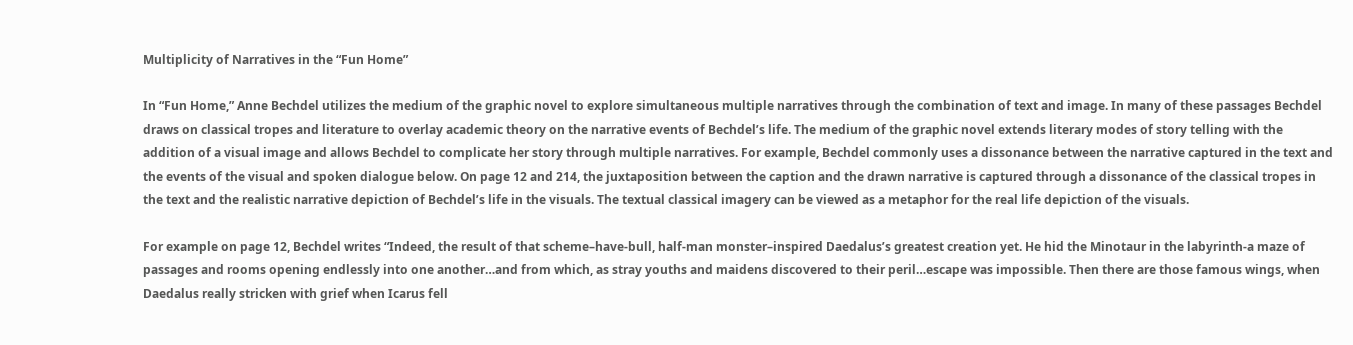Multiplicity of Narratives in the “Fun Home”

In “Fun Home,” Anne Bechdel utilizes the medium of the graphic novel to explore simultaneous multiple narratives through the combination of text and image. In many of these passages Bechdel draws on classical tropes and literature to overlay academic theory on the narrative events of Bechdel’s life. The medium of the graphic novel extends literary modes of story telling with the addition of a visual image and allows Bechdel to complicate her story through multiple narratives. For example, Bechdel commonly uses a dissonance between the narrative captured in the text and the events of the visual and spoken dialogue below. On page 12 and 214, the juxtaposition between the caption and the drawn narrative is captured through a dissonance of the classical tropes in the text and the realistic narrative depiction of Bechdel’s life in the visuals. The textual classical imagery can be viewed as a metaphor for the real life depiction of the visuals.

For example on page 12, Bechdel writes “Indeed, the result of that scheme–have-bull, half-man monster–inspired Daedalus’s greatest creation yet. He hid the Minotaur in the labyrinth-a maze of passages and rooms opening endlessly into one another…and from which, as stray youths and maidens discovered to their peril…escape was impossible. Then there are those famous wings, when Daedalus really stricken with grief when Icarus fell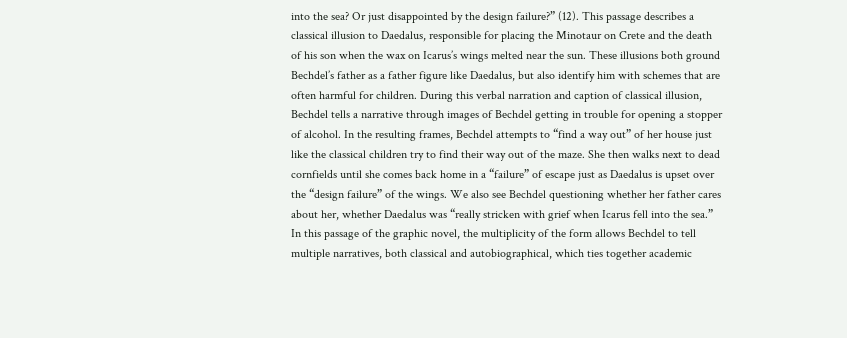into the sea? Or just disappointed by the design failure?” (12). This passage describes a classical illusion to Daedalus, responsible for placing the Minotaur on Crete and the death of his son when the wax on Icarus’s wings melted near the sun. These illusions both ground Bechdel’s father as a father figure like Daedalus, but also identify him with schemes that are often harmful for children. During this verbal narration and caption of classical illusion, Bechdel tells a narrative through images of Bechdel getting in trouble for opening a stopper of alcohol. In the resulting frames, Bechdel attempts to “find a way out” of her house just like the classical children try to find their way out of the maze. She then walks next to dead cornfields until she comes back home in a “failure” of escape just as Daedalus is upset over the “design failure” of the wings. We also see Bechdel questioning whether her father cares about her, whether Daedalus was “really stricken with grief when Icarus fell into the sea.” In this passage of the graphic novel, the multiplicity of the form allows Bechdel to tell multiple narratives, both classical and autobiographical, which ties together academic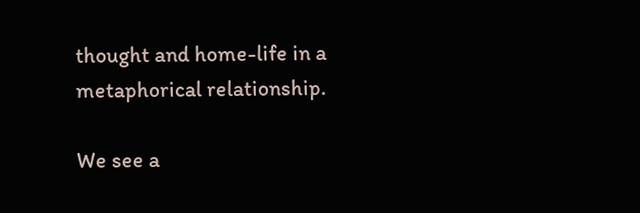thought and home-life in a metaphorical relationship.

We see a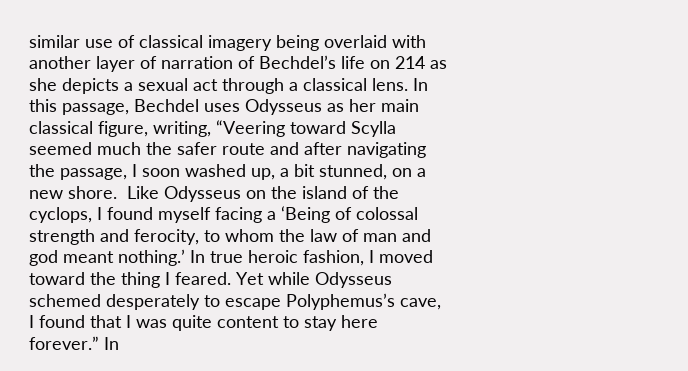similar use of classical imagery being overlaid with another layer of narration of Bechdel’s life on 214 as she depicts a sexual act through a classical lens. In this passage, Bechdel uses Odysseus as her main classical figure, writing, “Veering toward Scylla seemed much the safer route and after navigating the passage, I soon washed up, a bit stunned, on a new shore.  Like Odysseus on the island of the cyclops, I found myself facing a ‘Being of colossal strength and ferocity, to whom the law of man and god meant nothing.’ In true heroic fashion, I moved toward the thing I feared. Yet while Odysseus schemed desperately to escape Polyphemus’s cave, I found that I was quite content to stay here forever.” In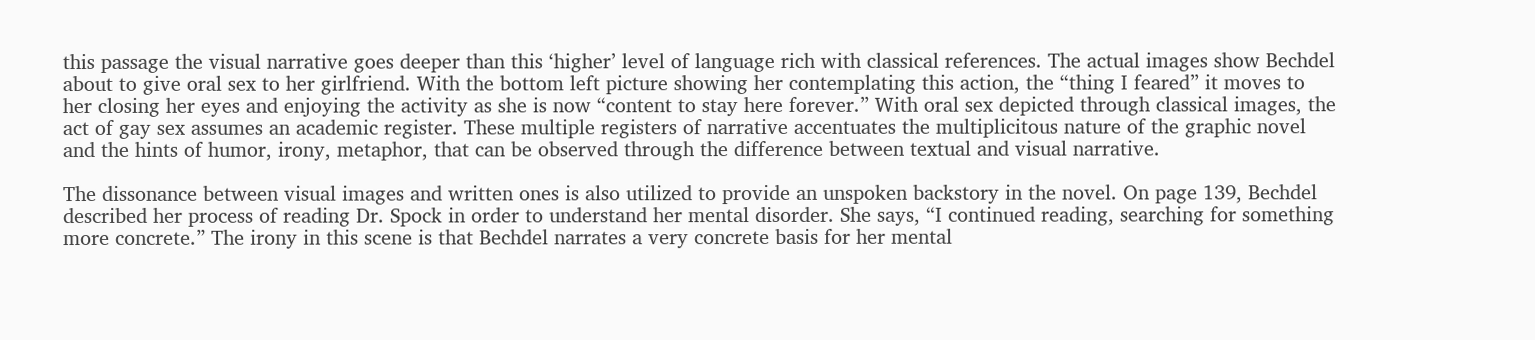this passage the visual narrative goes deeper than this ‘higher’ level of language rich with classical references. The actual images show Bechdel about to give oral sex to her girlfriend. With the bottom left picture showing her contemplating this action, the “thing I feared” it moves to her closing her eyes and enjoying the activity as she is now “content to stay here forever.” With oral sex depicted through classical images, the act of gay sex assumes an academic register. These multiple registers of narrative accentuates the multiplicitous nature of the graphic novel and the hints of humor, irony, metaphor, that can be observed through the difference between textual and visual narrative.

The dissonance between visual images and written ones is also utilized to provide an unspoken backstory in the novel. On page 139, Bechdel described her process of reading Dr. Spock in order to understand her mental disorder. She says, “I continued reading, searching for something more concrete.” The irony in this scene is that Bechdel narrates a very concrete basis for her mental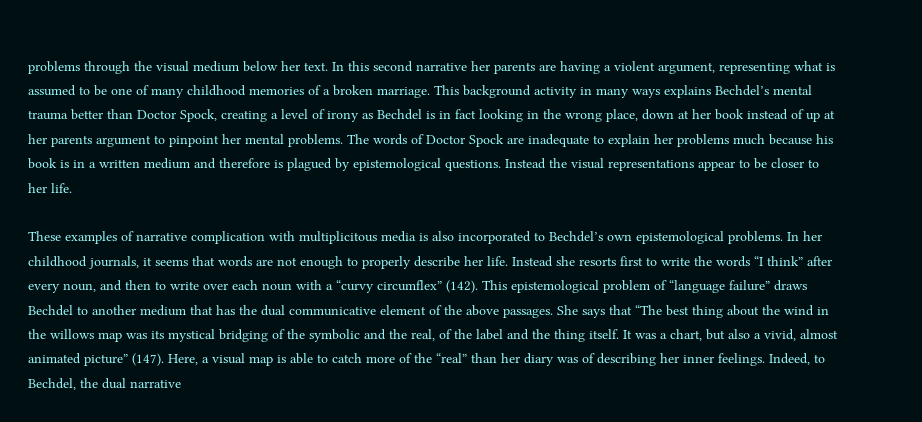problems through the visual medium below her text. In this second narrative her parents are having a violent argument, representing what is assumed to be one of many childhood memories of a broken marriage. This background activity in many ways explains Bechdel’s mental trauma better than Doctor Spock, creating a level of irony as Bechdel is in fact looking in the wrong place, down at her book instead of up at her parents argument to pinpoint her mental problems. The words of Doctor Spock are inadequate to explain her problems much because his book is in a written medium and therefore is plagued by epistemological questions. Instead the visual representations appear to be closer to her life.

These examples of narrative complication with multiplicitous media is also incorporated to Bechdel’s own epistemological problems. In her childhood journals, it seems that words are not enough to properly describe her life. Instead she resorts first to write the words “I think” after every noun, and then to write over each noun with a “curvy circumflex” (142). This epistemological problem of “language failure” draws Bechdel to another medium that has the dual communicative element of the above passages. She says that “The best thing about the wind in the willows map was its mystical bridging of the symbolic and the real, of the label and the thing itself. It was a chart, but also a vivid, almost animated picture” (147). Here, a visual map is able to catch more of the “real” than her diary was of describing her inner feelings. Indeed, to Bechdel, the dual narrative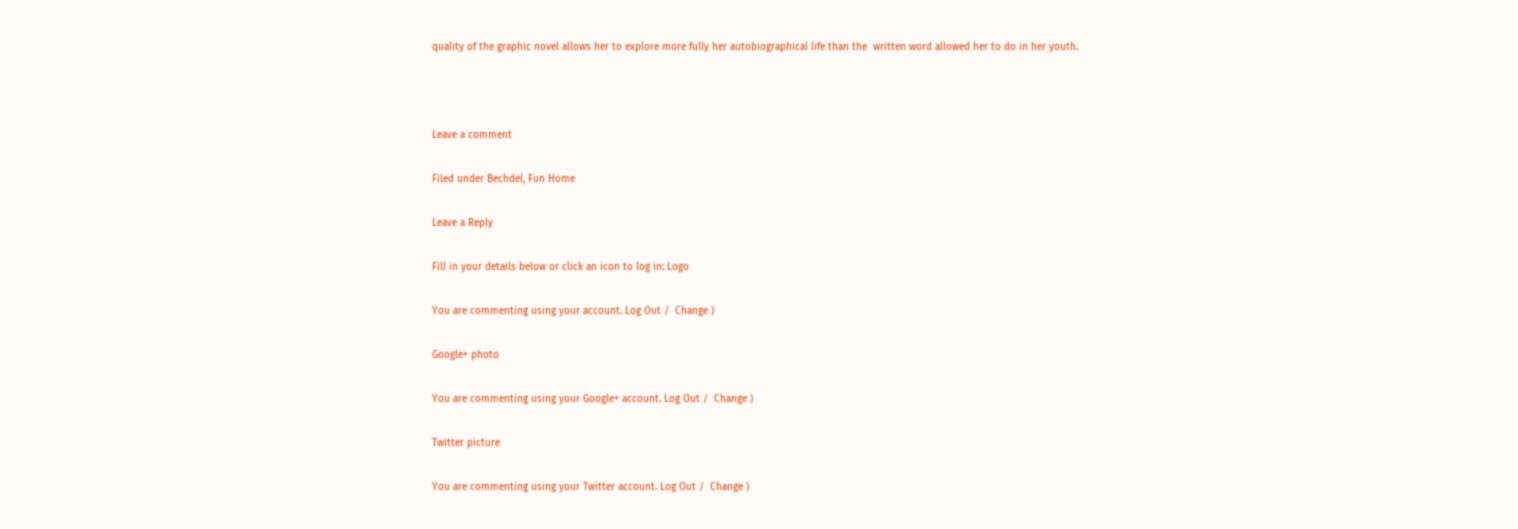quality of the graphic novel allows her to explore more fully her autobiographical life than the  written word allowed her to do in her youth.



Leave a comment

Filed under Bechdel, Fun Home

Leave a Reply

Fill in your details below or click an icon to log in: Logo

You are commenting using your account. Log Out /  Change )

Google+ photo

You are commenting using your Google+ account. Log Out /  Change )

Twitter picture

You are commenting using your Twitter account. Log Out /  Change )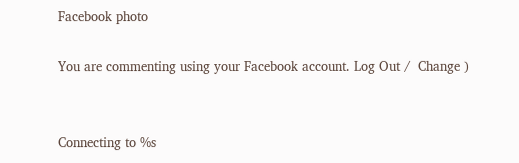Facebook photo

You are commenting using your Facebook account. Log Out /  Change )


Connecting to %s